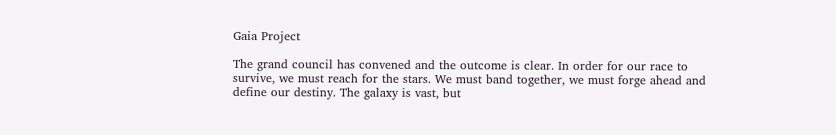Gaia Project

The grand council has convened and the outcome is clear. In order for our race to survive, we must reach for the stars. We must band together, we must forge ahead and define our destiny. The galaxy is vast, but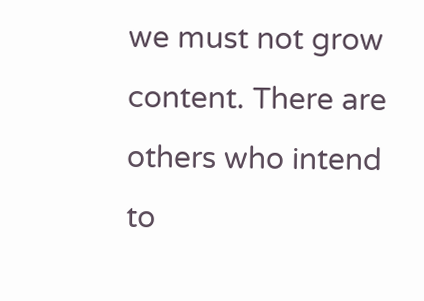we must not grow content. There are others who intend to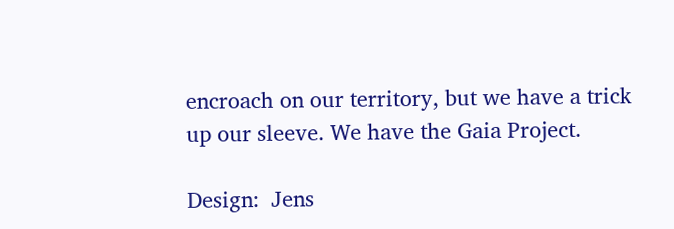encroach on our territory, but we have a trick up our sleeve. We have the Gaia Project.

Design:  Jens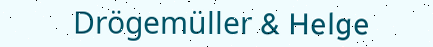Drögemüller & Helge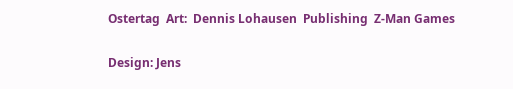Ostertag  Art:  Dennis Lohausen  Publishing  Z-Man Games

Design: Jens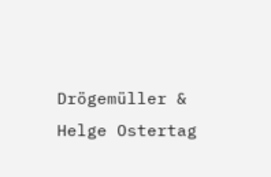Drögemüller & Helge Ostertag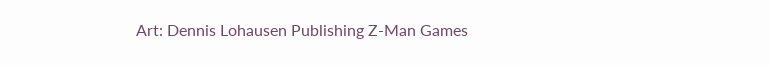Art: Dennis Lohausen Publishing Z-Man Games